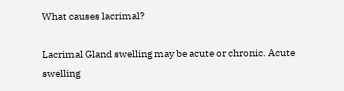What causes lacrimal?

Lacrimal Gland swelling may be acute or chronic. Acute swelling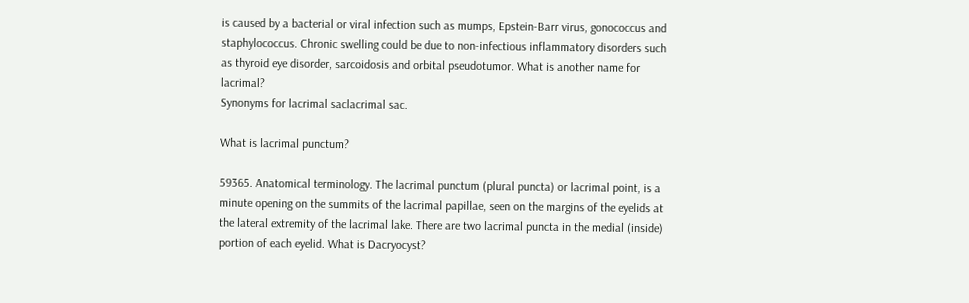is caused by a bacterial or viral infection such as mumps, Epstein-Barr virus, gonococcus and staphylococcus. Chronic swelling could be due to non-infectious inflammatory disorders such as thyroid eye disorder, sarcoidosis and orbital pseudotumor. What is another name for lacrimal?
Synonyms for lacrimal saclacrimal sac.

What is lacrimal punctum?

59365. Anatomical terminology. The lacrimal punctum (plural puncta) or lacrimal point, is a minute opening on the summits of the lacrimal papillae, seen on the margins of the eyelids at the lateral extremity of the lacrimal lake. There are two lacrimal puncta in the medial (inside) portion of each eyelid. What is Dacryocyst?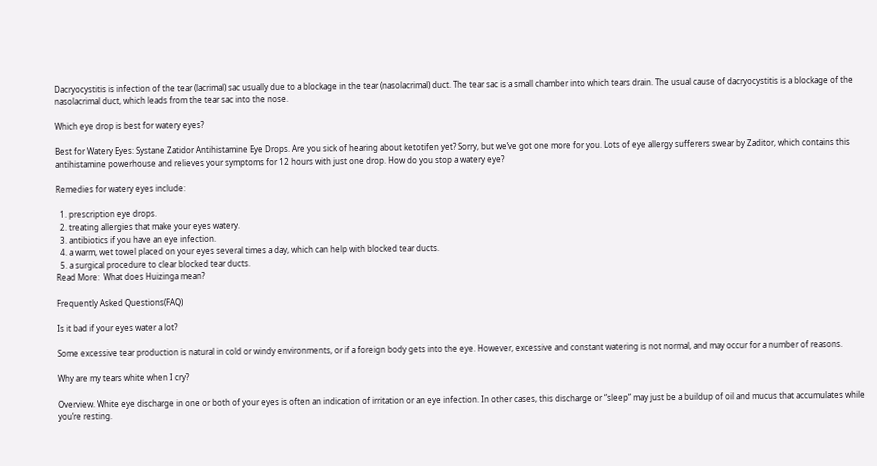Dacryocystitis is infection of the tear (lacrimal) sac usually due to a blockage in the tear (nasolacrimal) duct. The tear sac is a small chamber into which tears drain. The usual cause of dacryocystitis is a blockage of the nasolacrimal duct, which leads from the tear sac into the nose.

Which eye drop is best for watery eyes?

Best for Watery Eyes: Systane Zatidor Antihistamine Eye Drops. Are you sick of hearing about ketotifen yet? Sorry, but we’ve got one more for you. Lots of eye allergy sufferers swear by Zaditor, which contains this antihistamine powerhouse and relieves your symptoms for 12 hours with just one drop. How do you stop a watery eye?

Remedies for watery eyes include:

  1. prescription eye drops.
  2. treating allergies that make your eyes watery.
  3. antibiotics if you have an eye infection.
  4. a warm, wet towel placed on your eyes several times a day, which can help with blocked tear ducts.
  5. a surgical procedure to clear blocked tear ducts.
Read More:  What does Huizinga mean?

Frequently Asked Questions(FAQ)

Is it bad if your eyes water a lot?

Some excessive tear production is natural in cold or windy environments, or if a foreign body gets into the eye. However, excessive and constant watering is not normal, and may occur for a number of reasons.

Why are my tears white when I cry?

Overview. White eye discharge in one or both of your eyes is often an indication of irritation or an eye infection. In other cases, this discharge or “sleep” may just be a buildup of oil and mucus that accumulates while you’re resting.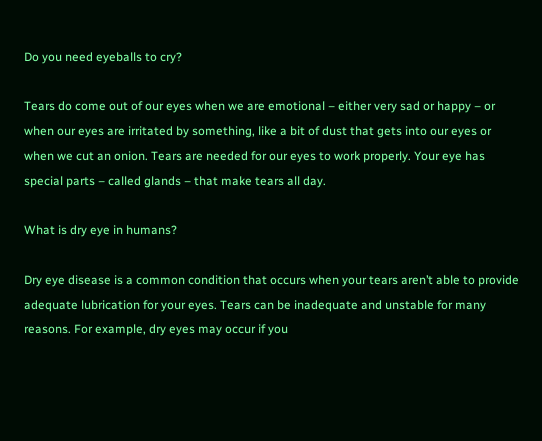Do you need eyeballs to cry?

Tears do come out of our eyes when we are emotional – either very sad or happy – or when our eyes are irritated by something, like a bit of dust that gets into our eyes or when we cut an onion. Tears are needed for our eyes to work properly. Your eye has special parts – called glands – that make tears all day.

What is dry eye in humans?

Dry eye disease is a common condition that occurs when your tears aren’t able to provide adequate lubrication for your eyes. Tears can be inadequate and unstable for many reasons. For example, dry eyes may occur if you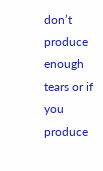don’t produce enough tears or if you produce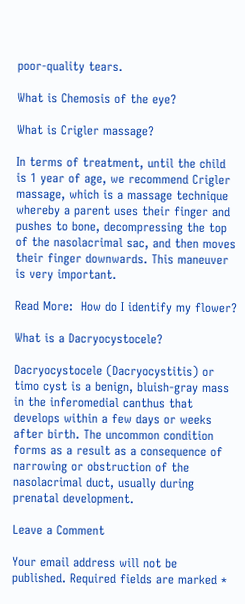poor-quality tears.

What is Chemosis of the eye?

What is Crigler massage?

In terms of treatment, until the child is 1 year of age, we recommend Crigler massage, which is a massage technique whereby a parent uses their finger and pushes to bone, decompressing the top of the nasolacrimal sac, and then moves their finger downwards. This maneuver is very important.

Read More:  How do I identify my flower?

What is a Dacryocystocele?

Dacryocystocele (Dacryocystitis) or timo cyst is a benign, bluish-gray mass in the inferomedial canthus that develops within a few days or weeks after birth. The uncommon condition forms as a result as a consequence of narrowing or obstruction of the nasolacrimal duct, usually during prenatal development.

Leave a Comment

Your email address will not be published. Required fields are marked *